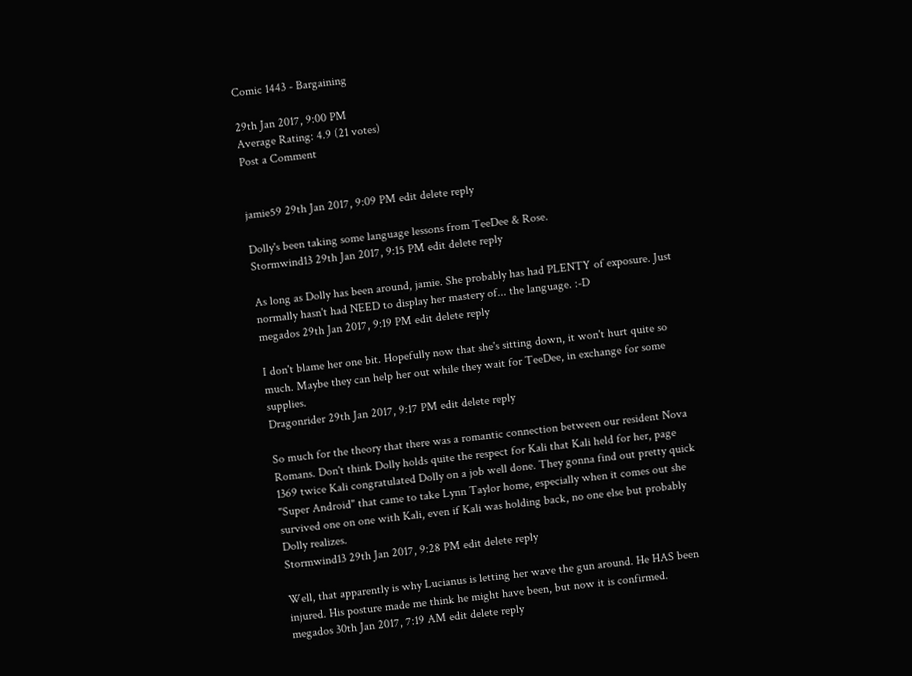Comic 1443 - Bargaining

29th Jan 2017, 9:00 PM
Average Rating: 4.9 (21 votes)
Post a Comment


jamie59 29th Jan 2017, 9:09 PM edit delete reply

Dolly's been taking some language lessons from TeeDee & Rose.
Stormwind13 29th Jan 2017, 9:15 PM edit delete reply

As long as Dolly has been around, jamie. She probably has had PLENTY of exposure. Just normally hasn't had NEED to display her mastery of... the language. :-D
megados 29th Jan 2017, 9:19 PM edit delete reply

I don't blame her one bit. Hopefully now that she's sitting down, it won't hurt quite so much. Maybe they can help her out while they wait for TeeDee, in exchange for some supplies.
Dragonrider 29th Jan 2017, 9:17 PM edit delete reply

So much for the theory that there was a romantic connection between our resident Nova Romans. Don't think Dolly holds quite the respect for Kali that Kali held for her, page 1369 twice Kali congratulated Dolly on a job well done. They gonna find out pretty quick "Super Android" that came to take Lynn Taylor home, especially when it comes out she survived one on one with Kali, even if Kali was holding back, no one else but probably Dolly realizes.
Stormwind13 29th Jan 2017, 9:28 PM edit delete reply

Well, that apparently is why Lucianus is letting her wave the gun around. He HAS been injured. His posture made me think he might have been, but now it is confirmed.
megados 30th Jan 2017, 7:19 AM edit delete reply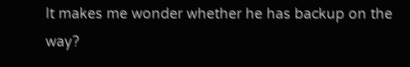It makes me wonder whether he has backup on the way?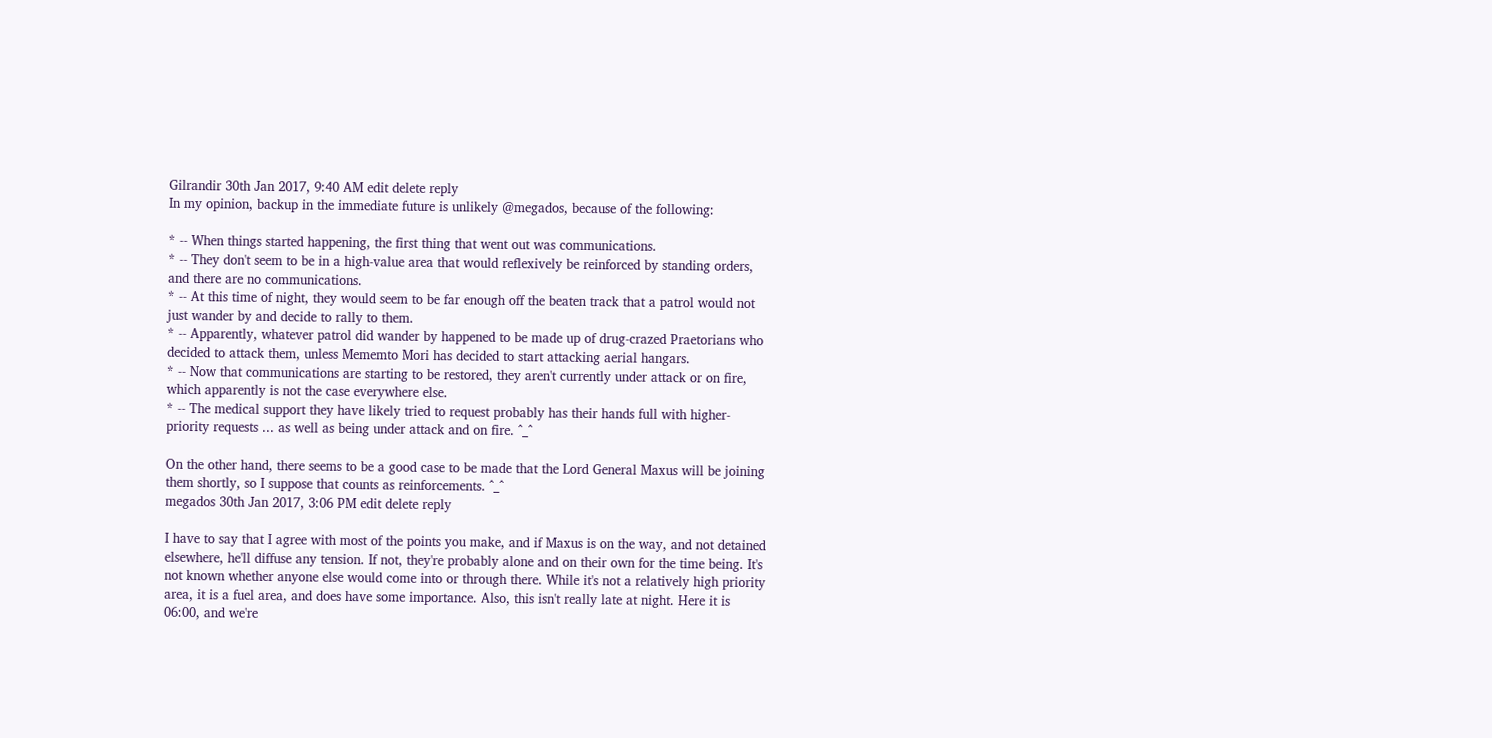Gilrandir 30th Jan 2017, 9:40 AM edit delete reply
In my opinion, backup in the immediate future is unlikely @megados, because of the following:

* -- When things started happening, the first thing that went out was communications.
* -- They don't seem to be in a high-value area that would reflexively be reinforced by standing orders, and there are no communications.
* -- At this time of night, they would seem to be far enough off the beaten track that a patrol would not just wander by and decide to rally to them.
* -- Apparently, whatever patrol did wander by happened to be made up of drug-crazed Praetorians who decided to attack them, unless Mememto Mori has decided to start attacking aerial hangars.
* -- Now that communications are starting to be restored, they aren't currently under attack or on fire, which apparently is not the case everywhere else.
* -- The medical support they have likely tried to request probably has their hands full with higher-priority requests ... as well as being under attack and on fire. ^_^

On the other hand, there seems to be a good case to be made that the Lord General Maxus will be joining them shortly, so I suppose that counts as reinforcements. ^_^
megados 30th Jan 2017, 3:06 PM edit delete reply

I have to say that I agree with most of the points you make, and if Maxus is on the way, and not detained elsewhere, he'll diffuse any tension. If not, they're probably alone and on their own for the time being. It's not known whether anyone else would come into or through there. While it's not a relatively high priority area, it is a fuel area, and does have some importance. Also, this isn't really late at night. Here it is 06:00, and we're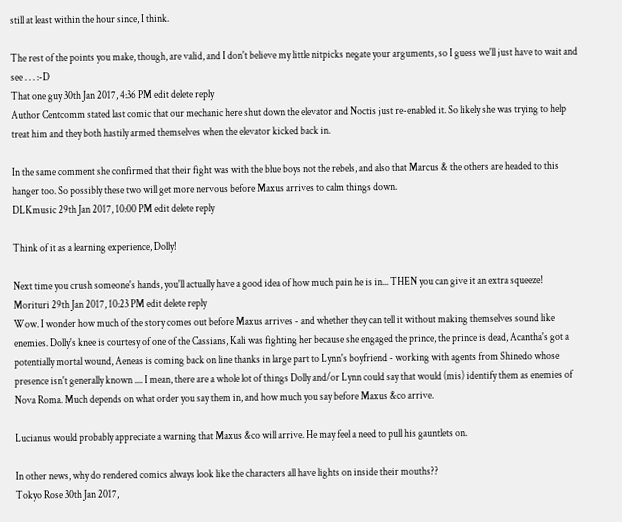still at least within the hour since, I think.

The rest of the points you make, though, are valid, and I don't believe my little nitpicks negate your arguments, so I guess we'll just have to wait and see . . . :-D
That one guy 30th Jan 2017, 4:36 PM edit delete reply
Author Centcomm stated last comic that our mechanic here shut down the elevator and Noctis just re-enabled it. So likely she was trying to help treat him and they both hastily armed themselves when the elevator kicked back in.

In the same comment she confirmed that their fight was with the blue boys not the rebels, and also that Marcus & the others are headed to this hanger too. So possibly these two will get more nervous before Maxus arrives to calm things down.
DLKmusic 29th Jan 2017, 10:00 PM edit delete reply

Think of it as a learning experience, Dolly!

Next time you crush someone's hands, you'll actually have a good idea of how much pain he is in... THEN you can give it an extra squeeze!
Morituri 29th Jan 2017, 10:23 PM edit delete reply
Wow. I wonder how much of the story comes out before Maxus arrives - and whether they can tell it without making themselves sound like enemies. Dolly's knee is courtesy of one of the Cassians, Kali was fighting her because she engaged the prince, the prince is dead, Acantha's got a potentially mortal wound, Aeneas is coming back on line thanks in large part to Lynn's boyfriend - working with agents from Shinedo whose presence isn't generally known .... I mean, there are a whole lot of things Dolly and/or Lynn could say that would (mis) identify them as enemies of Nova Roma. Much depends on what order you say them in, and how much you say before Maxus &co arrive.

Lucianus would probably appreciate a warning that Maxus &co will arrive. He may feel a need to pull his gauntlets on.

In other news, why do rendered comics always look like the characters all have lights on inside their mouths??
Tokyo Rose 30th Jan 2017,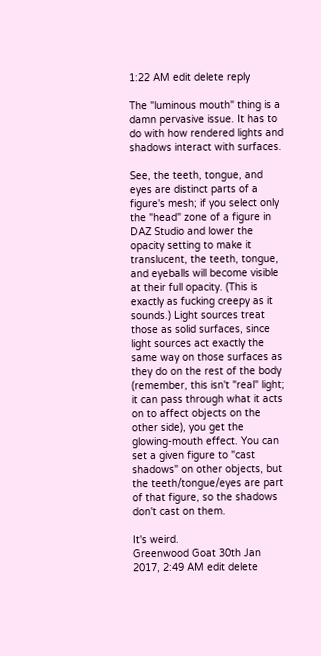1:22 AM edit delete reply

The "luminous mouth" thing is a damn pervasive issue. It has to do with how rendered lights and shadows interact with surfaces.

See, the teeth, tongue, and eyes are distinct parts of a figure's mesh; if you select only the "head" zone of a figure in DAZ Studio and lower the opacity setting to make it translucent, the teeth, tongue, and eyeballs will become visible at their full opacity. (This is exactly as fucking creepy as it sounds.) Light sources treat those as solid surfaces, since light sources act exactly the same way on those surfaces as they do on the rest of the body (remember, this isn't "real" light; it can pass through what it acts on to affect objects on the other side), you get the glowing-mouth effect. You can set a given figure to "cast shadows" on other objects, but the teeth/tongue/eyes are part of that figure, so the shadows don't cast on them.

It's weird.
Greenwood Goat 30th Jan 2017, 2:49 AM edit delete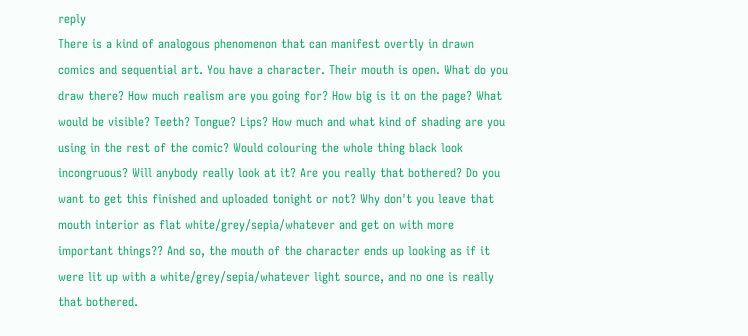reply
There is a kind of analogous phenomenon that can manifest overtly in drawn comics and sequential art. You have a character. Their mouth is open. What do you draw there? How much realism are you going for? How big is it on the page? What would be visible? Teeth? Tongue? Lips? How much and what kind of shading are you using in the rest of the comic? Would colouring the whole thing black look incongruous? Will anybody really look at it? Are you really that bothered? Do you want to get this finished and uploaded tonight or not? Why don't you leave that mouth interior as flat white/grey/sepia/whatever and get on with more important things?? And so, the mouth of the character ends up looking as if it were lit up with a white/grey/sepia/whatever light source, and no one is really that bothered.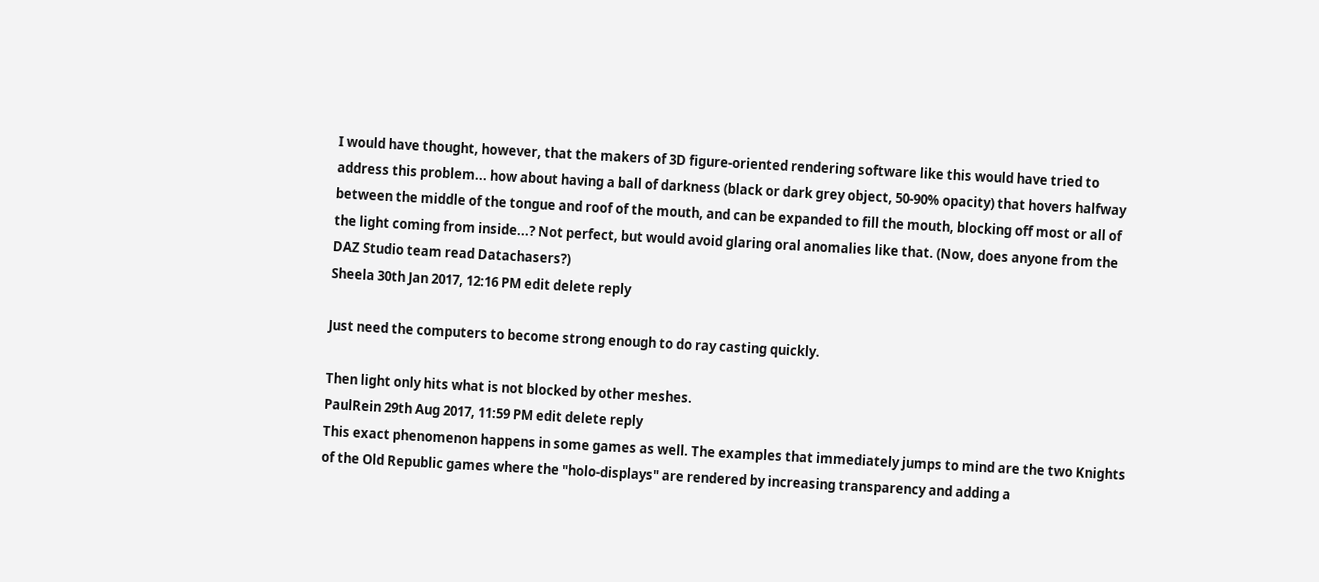I would have thought, however, that the makers of 3D figure-oriented rendering software like this would have tried to address this problem... how about having a ball of darkness (black or dark grey object, 50-90% opacity) that hovers halfway between the middle of the tongue and roof of the mouth, and can be expanded to fill the mouth, blocking off most or all of the light coming from inside...? Not perfect, but would avoid glaring oral anomalies like that. (Now, does anyone from the DAZ Studio team read Datachasers?)
Sheela 30th Jan 2017, 12:16 PM edit delete reply

Just need the computers to become strong enough to do ray casting quickly.

Then light only hits what is not blocked by other meshes.
PaulRein 29th Aug 2017, 11:59 PM edit delete reply
This exact phenomenon happens in some games as well. The examples that immediately jumps to mind are the two Knights of the Old Republic games where the "holo-displays" are rendered by increasing transparency and adding a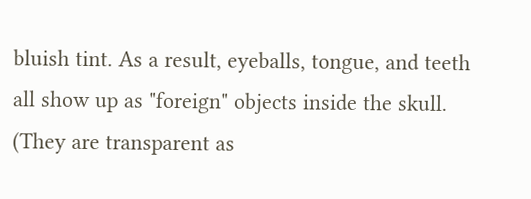bluish tint. As a result, eyeballs, tongue, and teeth all show up as "foreign" objects inside the skull. (They are transparent as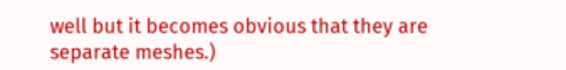well but it becomes obvious that they are separate meshes.)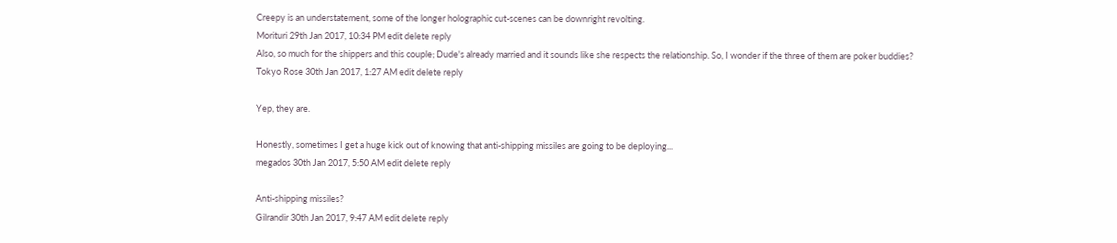Creepy is an understatement, some of the longer holographic cut-scenes can be downright revolting.
Morituri 29th Jan 2017, 10:34 PM edit delete reply
Also, so much for the shippers and this couple; Dude's already married and it sounds like she respects the relationship. So, I wonder if the three of them are poker buddies?
Tokyo Rose 30th Jan 2017, 1:27 AM edit delete reply

Yep, they are.

Honestly, sometimes I get a huge kick out of knowing that anti-shipping missiles are going to be deploying...
megados 30th Jan 2017, 5:50 AM edit delete reply

Anti-shipping missiles?
Gilrandir 30th Jan 2017, 9:47 AM edit delete reply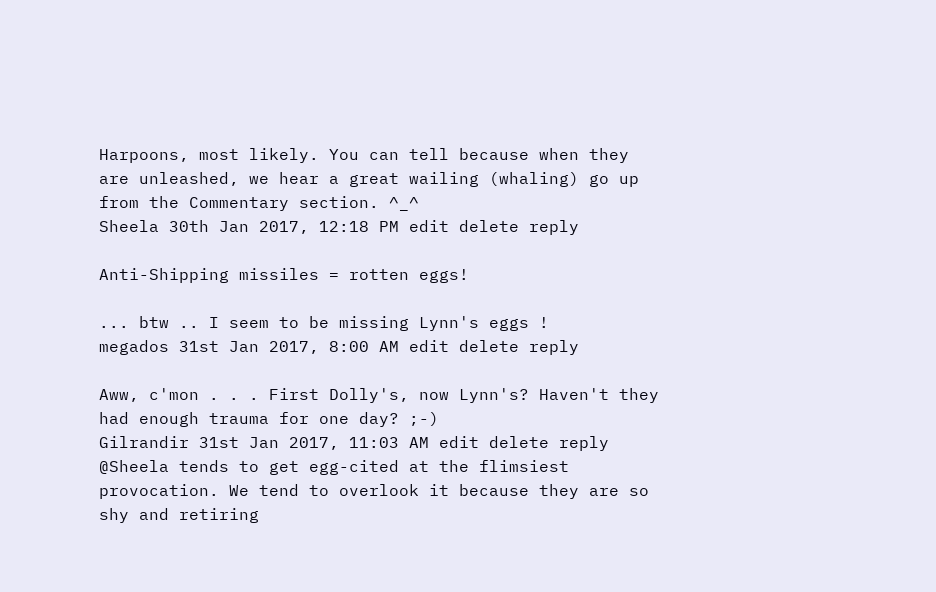Harpoons, most likely. You can tell because when they are unleashed, we hear a great wailing (whaling) go up from the Commentary section. ^_^
Sheela 30th Jan 2017, 12:18 PM edit delete reply

Anti-Shipping missiles = rotten eggs!

... btw .. I seem to be missing Lynn's eggs !
megados 31st Jan 2017, 8:00 AM edit delete reply

Aww, c'mon . . . First Dolly's, now Lynn's? Haven't they had enough trauma for one day? ;-)
Gilrandir 31st Jan 2017, 11:03 AM edit delete reply
@Sheela tends to get egg-cited at the flimsiest provocation. We tend to overlook it because they are so shy and retiring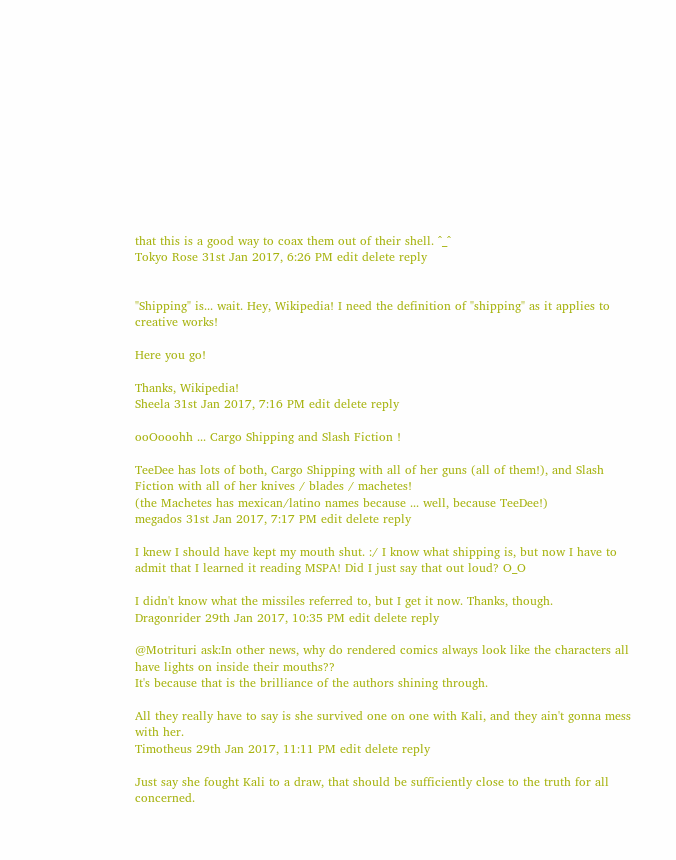that this is a good way to coax them out of their shell. ^_^
Tokyo Rose 31st Jan 2017, 6:26 PM edit delete reply


"Shipping" is... wait. Hey, Wikipedia! I need the definition of "shipping" as it applies to creative works!

Here you go!

Thanks, Wikipedia!
Sheela 31st Jan 2017, 7:16 PM edit delete reply

ooOooohh ... Cargo Shipping and Slash Fiction !

TeeDee has lots of both, Cargo Shipping with all of her guns (all of them!), and Slash Fiction with all of her knives / blades / machetes!
(the Machetes has mexican/latino names because ... well, because TeeDee!)
megados 31st Jan 2017, 7:17 PM edit delete reply

I knew I should have kept my mouth shut. :/ I know what shipping is, but now I have to admit that I learned it reading MSPA! Did I just say that out loud? O_O

I didn't know what the missiles referred to, but I get it now. Thanks, though.
Dragonrider 29th Jan 2017, 10:35 PM edit delete reply

@Motrituri ask:In other news, why do rendered comics always look like the characters all have lights on inside their mouths??
It's because that is the brilliance of the authors shining through.

All they really have to say is she survived one on one with Kali, and they ain't gonna mess with her.
Timotheus 29th Jan 2017, 11:11 PM edit delete reply

Just say she fought Kali to a draw, that should be sufficiently close to the truth for all concerned.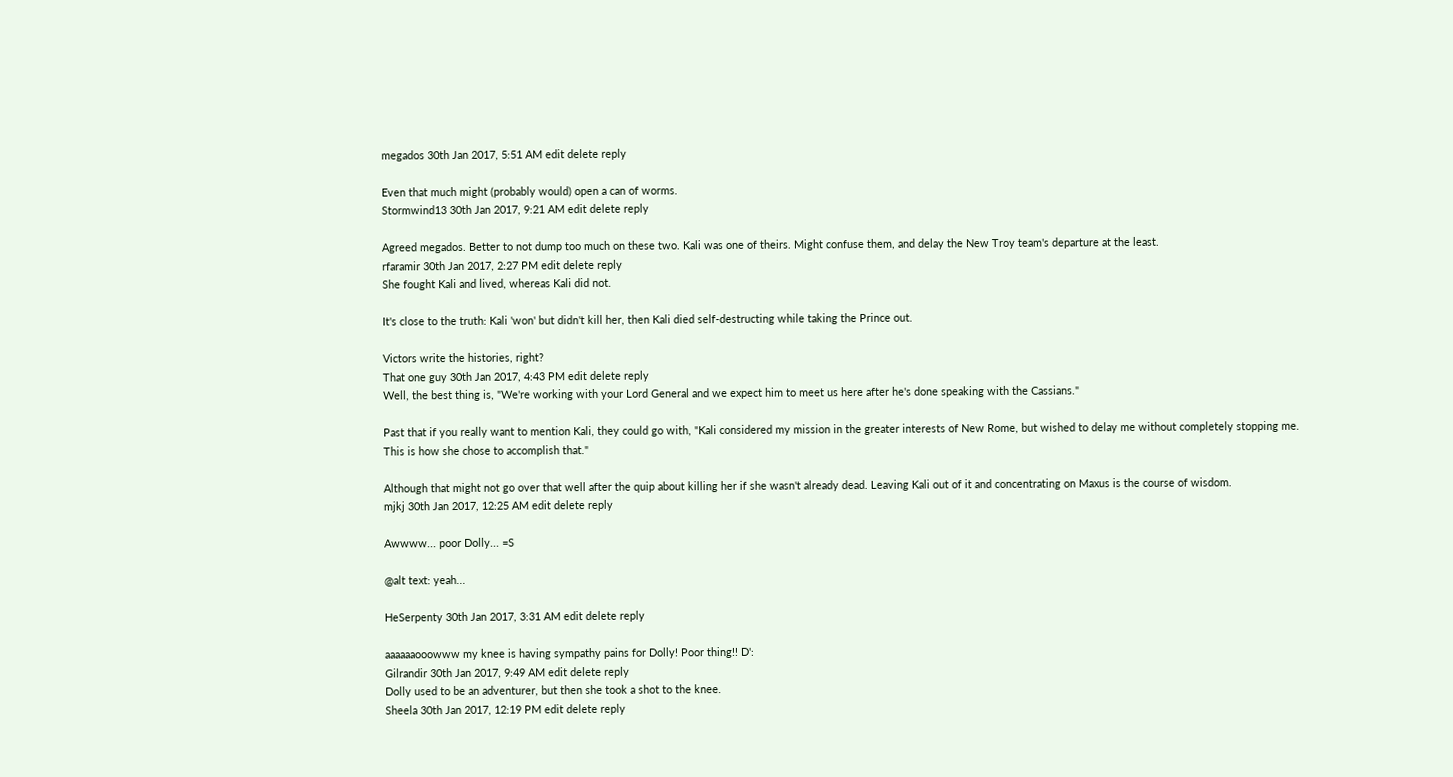megados 30th Jan 2017, 5:51 AM edit delete reply

Even that much might (probably would) open a can of worms.
Stormwind13 30th Jan 2017, 9:21 AM edit delete reply

Agreed megados. Better to not dump too much on these two. Kali was one of theirs. Might confuse them, and delay the New Troy team's departure at the least.
rfaramir 30th Jan 2017, 2:27 PM edit delete reply
She fought Kali and lived, whereas Kali did not.

It's close to the truth: Kali 'won' but didn't kill her, then Kali died self-destructing while taking the Prince out.

Victors write the histories, right?
That one guy 30th Jan 2017, 4:43 PM edit delete reply
Well, the best thing is, "We're working with your Lord General and we expect him to meet us here after he's done speaking with the Cassians."

Past that if you really want to mention Kali, they could go with, "Kali considered my mission in the greater interests of New Rome, but wished to delay me without completely stopping me. This is how she chose to accomplish that."

Although that might not go over that well after the quip about killing her if she wasn't already dead. Leaving Kali out of it and concentrating on Maxus is the course of wisdom.
mjkj 30th Jan 2017, 12:25 AM edit delete reply

Awwww... poor Dolly... =S

@alt text: yeah...

HeSerpenty 30th Jan 2017, 3:31 AM edit delete reply

aaaaaaooowww my knee is having sympathy pains for Dolly! Poor thing!! D':
Gilrandir 30th Jan 2017, 9:49 AM edit delete reply
Dolly used to be an adventurer, but then she took a shot to the knee.
Sheela 30th Jan 2017, 12:19 PM edit delete reply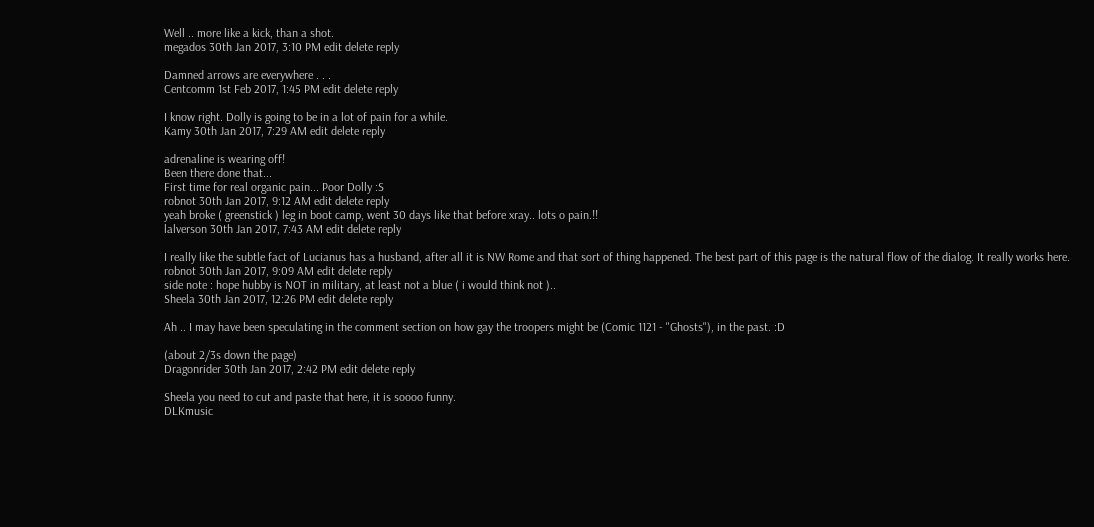Well .. more like a kick, than a shot.
megados 30th Jan 2017, 3:10 PM edit delete reply

Damned arrows are everywhere . . .
Centcomm 1st Feb 2017, 1:45 PM edit delete reply

I know right. Dolly is going to be in a lot of pain for a while.
Kamy 30th Jan 2017, 7:29 AM edit delete reply

adrenaline is wearing off!
Been there done that...
First time for real organic pain... Poor Dolly :S
robnot 30th Jan 2017, 9:12 AM edit delete reply
yeah broke ( greenstick ) leg in boot camp, went 30 days like that before xray.. lots o pain.!!
lalverson 30th Jan 2017, 7:43 AM edit delete reply

I really like the subtle fact of Lucianus has a husband, after all it is NW Rome and that sort of thing happened. The best part of this page is the natural flow of the dialog. It really works here.
robnot 30th Jan 2017, 9:09 AM edit delete reply
side note : hope hubby is NOT in military, at least not a blue ( i would think not )..
Sheela 30th Jan 2017, 12:26 PM edit delete reply

Ah .. I may have been speculating in the comment section on how gay the troopers might be (Comic 1121 - "Ghosts"), in the past. :D

(about 2/3s down the page)
Dragonrider 30th Jan 2017, 2:42 PM edit delete reply

Sheela you need to cut and paste that here, it is soooo funny.
DLKmusic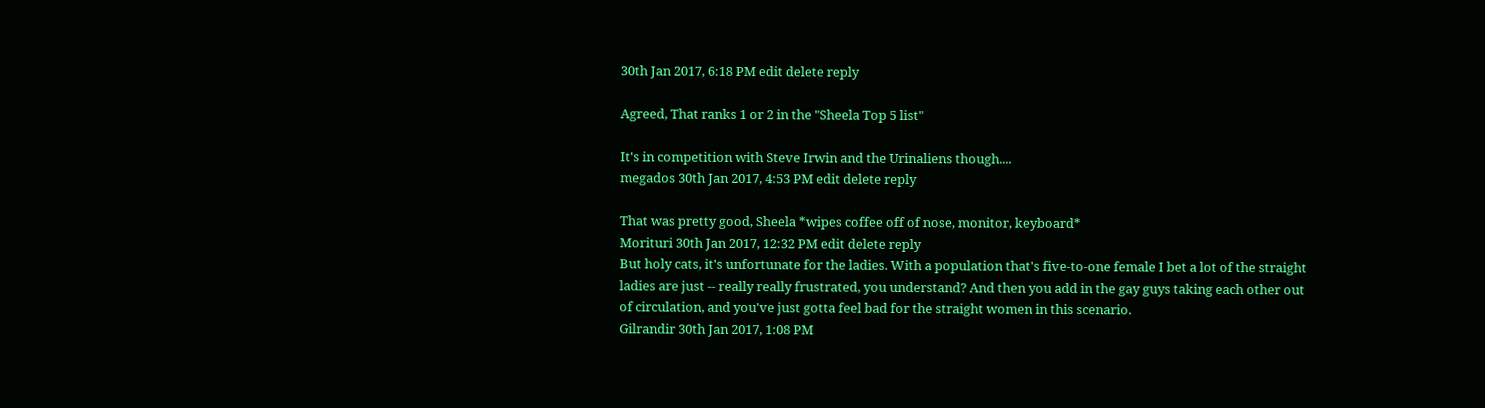30th Jan 2017, 6:18 PM edit delete reply

Agreed, That ranks 1 or 2 in the "Sheela Top 5 list"

It's in competition with Steve Irwin and the Urinaliens though....
megados 30th Jan 2017, 4:53 PM edit delete reply

That was pretty good, Sheela *wipes coffee off of nose, monitor, keyboard*
Morituri 30th Jan 2017, 12:32 PM edit delete reply
But holy cats, it's unfortunate for the ladies. With a population that's five-to-one female I bet a lot of the straight ladies are just -- really really frustrated, you understand? And then you add in the gay guys taking each other out of circulation, and you've just gotta feel bad for the straight women in this scenario.
Gilrandir 30th Jan 2017, 1:08 PM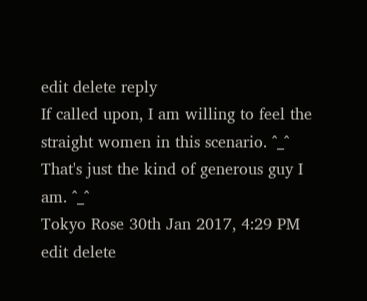edit delete reply
If called upon, I am willing to feel the straight women in this scenario. ^_^ That's just the kind of generous guy I am. ^_^
Tokyo Rose 30th Jan 2017, 4:29 PM edit delete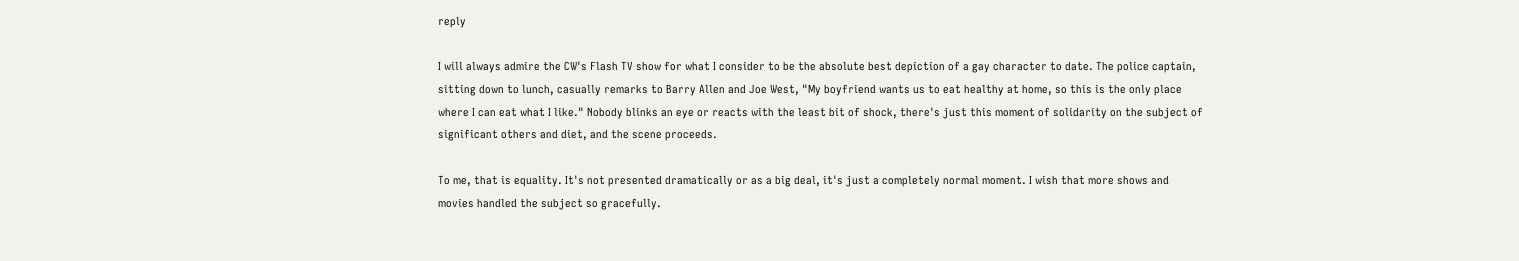reply

I will always admire the CW's Flash TV show for what I consider to be the absolute best depiction of a gay character to date. The police captain, sitting down to lunch, casually remarks to Barry Allen and Joe West, "My boyfriend wants us to eat healthy at home, so this is the only place where I can eat what I like." Nobody blinks an eye or reacts with the least bit of shock, there's just this moment of solidarity on the subject of significant others and diet, and the scene proceeds.

To me, that is equality. It's not presented dramatically or as a big deal, it's just a completely normal moment. I wish that more shows and movies handled the subject so gracefully.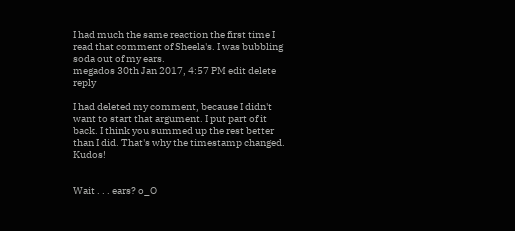I had much the same reaction the first time I read that comment of Sheela's. I was bubbling soda out of my ears.
megados 30th Jan 2017, 4:57 PM edit delete reply

I had deleted my comment, because I didn't want to start that argument. I put part of it back. I think you summed up the rest better than I did. That's why the timestamp changed. Kudos!


Wait . . . ears? o_O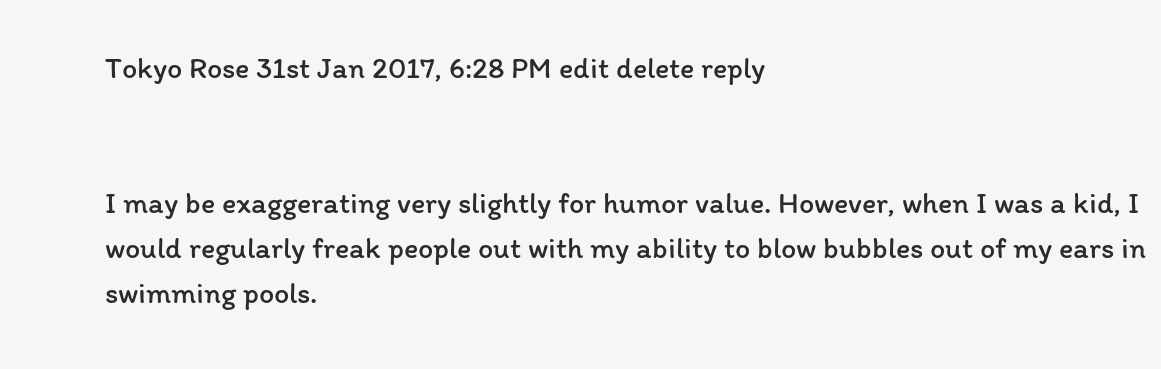Tokyo Rose 31st Jan 2017, 6:28 PM edit delete reply


I may be exaggerating very slightly for humor value. However, when I was a kid, I would regularly freak people out with my ability to blow bubbles out of my ears in swimming pools.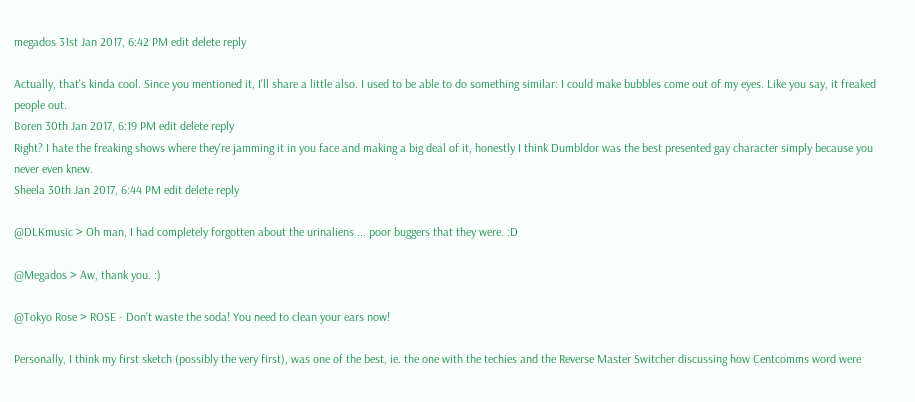megados 31st Jan 2017, 6:42 PM edit delete reply

Actually, that's kinda cool. Since you mentioned it, I'll share a little also. I used to be able to do something similar: I could make bubbles come out of my eyes. Like you say, it freaked people out.
Boren 30th Jan 2017, 6:19 PM edit delete reply
Right? I hate the freaking shows where they're jamming it in you face and making a big deal of it, honestly I think Dumbldor was the best presented gay character simply because you never even knew.
Sheela 30th Jan 2017, 6:44 PM edit delete reply

@DLKmusic > Oh man, I had completely forgotten about the urinaliens ... poor buggers that they were. :D

@Megados > Aw, thank you. :)

@Tokyo Rose > ROSE - Don't waste the soda! You need to clean your ears now!

Personally, I think my first sketch (possibly the very first), was one of the best, ie. the one with the techies and the Reverse Master Switcher discussing how Centcomms word were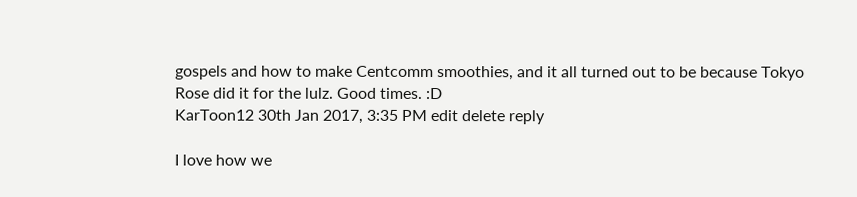gospels and how to make Centcomm smoothies, and it all turned out to be because Tokyo Rose did it for the lulz. Good times. :D
KarToon12 30th Jan 2017, 3:35 PM edit delete reply

I love how we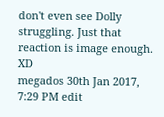don't even see Dolly struggling. Just that reaction is image enough. XD
megados 30th Jan 2017, 7:29 PM edit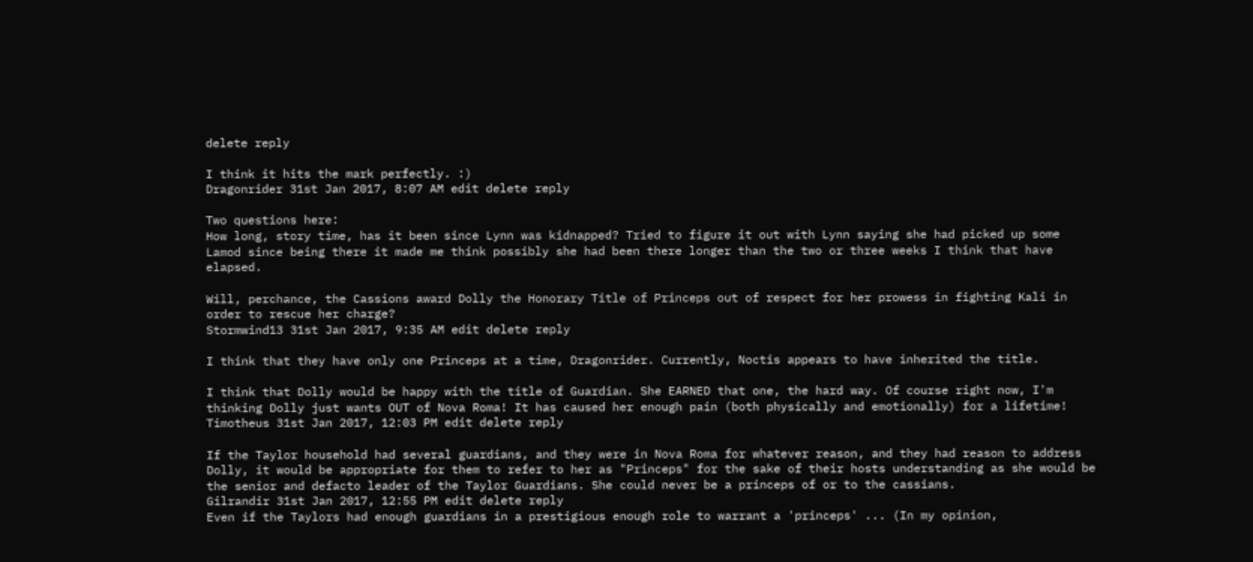delete reply

I think it hits the mark perfectly. :)
Dragonrider 31st Jan 2017, 8:07 AM edit delete reply

Two questions here:
How long, story time, has it been since Lynn was kidnapped? Tried to figure it out with Lynn saying she had picked up some Lamod since being there it made me think possibly she had been there longer than the two or three weeks I think that have elapsed.

Will, perchance, the Cassions award Dolly the Honorary Title of Princeps out of respect for her prowess in fighting Kali in order to rescue her charge?
Stormwind13 31st Jan 2017, 9:35 AM edit delete reply

I think that they have only one Princeps at a time, Dragonrider. Currently, Noctis appears to have inherited the title.

I think that Dolly would be happy with the title of Guardian. She EARNED that one, the hard way. Of course right now, I'm thinking Dolly just wants OUT of Nova Roma! It has caused her enough pain (both physically and emotionally) for a lifetime!
Timotheus 31st Jan 2017, 12:03 PM edit delete reply

If the Taylor household had several guardians, and they were in Nova Roma for whatever reason, and they had reason to address Dolly, it would be appropriate for them to refer to her as "Princeps" for the sake of their hosts understanding as she would be the senior and defacto leader of the Taylor Guardians. She could never be a princeps of or to the cassians.
Gilrandir 31st Jan 2017, 12:55 PM edit delete reply
Even if the Taylors had enough guardians in a prestigious enough role to warrant a 'princeps' ... (In my opinion,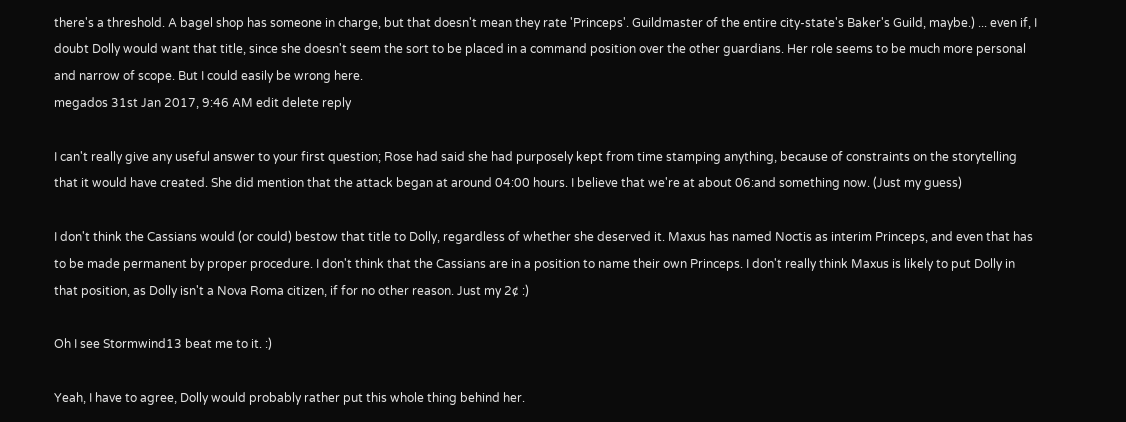there's a threshold. A bagel shop has someone in charge, but that doesn't mean they rate 'Princeps'. Guildmaster of the entire city-state's Baker's Guild, maybe.) ... even if, I doubt Dolly would want that title, since she doesn't seem the sort to be placed in a command position over the other guardians. Her role seems to be much more personal and narrow of scope. But I could easily be wrong here.
megados 31st Jan 2017, 9:46 AM edit delete reply

I can't really give any useful answer to your first question; Rose had said she had purposely kept from time stamping anything, because of constraints on the storytelling that it would have created. She did mention that the attack began at around 04:00 hours. I believe that we're at about 06:and something now. (Just my guess)

I don't think the Cassians would (or could) bestow that title to Dolly, regardless of whether she deserved it. Maxus has named Noctis as interim Princeps, and even that has to be made permanent by proper procedure. I don't think that the Cassians are in a position to name their own Princeps. I don't really think Maxus is likely to put Dolly in that position, as Dolly isn't a Nova Roma citizen, if for no other reason. Just my 2¢ :)

Oh I see Stormwind13 beat me to it. :)

Yeah, I have to agree, Dolly would probably rather put this whole thing behind her.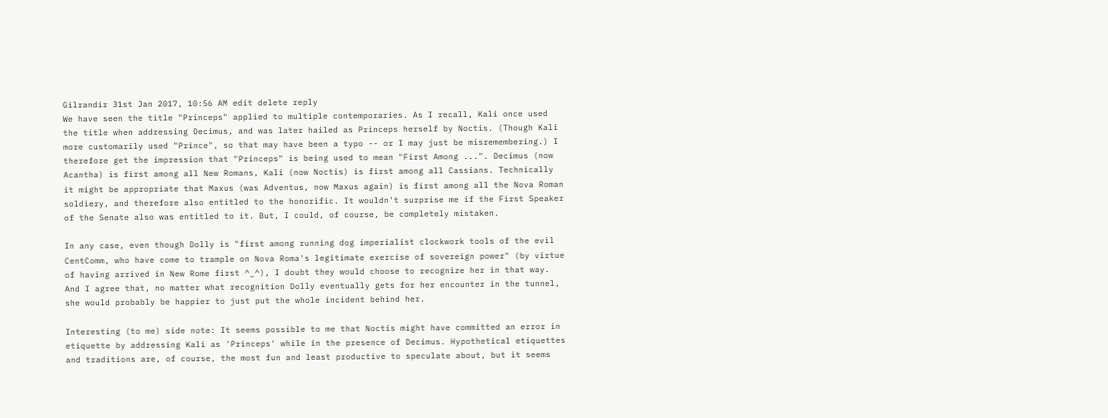Gilrandir 31st Jan 2017, 10:56 AM edit delete reply
We have seen the title "Princeps" applied to multiple contemporaries. As I recall, Kali once used the title when addressing Decimus, and was later hailed as Princeps herself by Noctis. (Though Kali more customarily used "Prince", so that may have been a typo -- or I may just be misremembering.) I therefore get the impression that "Princeps" is being used to mean "First Among ...". Decimus (now Acantha) is first among all New Romans, Kali (now Noctis) is first among all Cassians. Technically it might be appropriate that Maxus (was Adventus, now Maxus again) is first among all the Nova Roman soldiery, and therefore also entitled to the honorific. It wouldn't surprise me if the First Speaker of the Senate also was entitled to it. But, I could, of course, be completely mistaken.

In any case, even though Dolly is "first among running dog imperialist clockwork tools of the evil CentComm, who have come to trample on Nova Roma's legitimate exercise of sovereign power" (by virtue of having arrived in New Rome first ^_^), I doubt they would choose to recognize her in that way. And I agree that, no matter what recognition Dolly eventually gets for her encounter in the tunnel, she would probably be happier to just put the whole incident behind her.

Interesting (to me) side note: It seems possible to me that Noctis might have committed an error in etiquette by addressing Kali as 'Princeps' while in the presence of Decimus. Hypothetical etiquettes and traditions are, of course, the most fun and least productive to speculate about, but it seems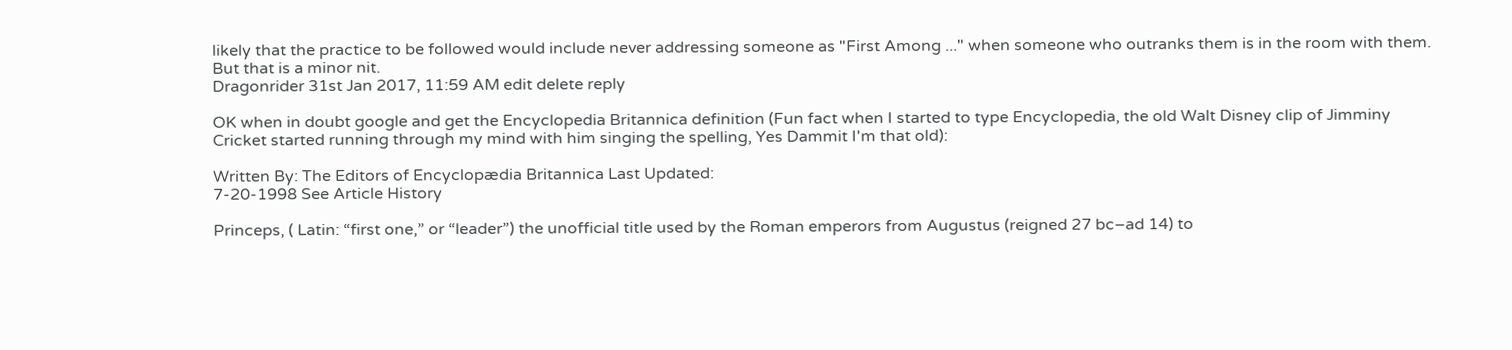likely that the practice to be followed would include never addressing someone as "First Among ..." when someone who outranks them is in the room with them. But that is a minor nit.
Dragonrider 31st Jan 2017, 11:59 AM edit delete reply

OK when in doubt google and get the Encyclopedia Britannica definition (Fun fact when I started to type Encyclopedia, the old Walt Disney clip of Jimminy Cricket started running through my mind with him singing the spelling, Yes Dammit I'm that old):

Written By: The Editors of Encyclopædia Britannica Last Updated:
7-20-1998 See Article History

Princeps, ( Latin: “first one,” or “leader”) the unofficial title used by the Roman emperors from Augustus (reigned 27 bc–ad 14) to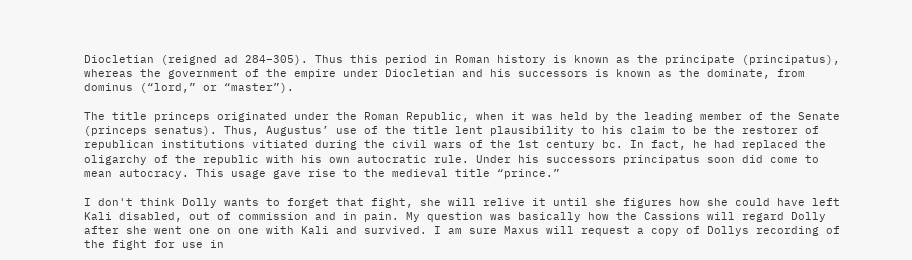Diocletian (reigned ad 284–305). Thus this period in Roman history is known as the principate (principatus), whereas the government of the empire under Diocletian and his successors is known as the dominate, from dominus (“lord,” or “master”).

The title princeps originated under the Roman Republic, when it was held by the leading member of the Senate (princeps senatus). Thus, Augustus’ use of the title lent plausibility to his claim to be the restorer of republican institutions vitiated during the civil wars of the 1st century bc. In fact, he had replaced the oligarchy of the republic with his own autocratic rule. Under his successors principatus soon did come to mean autocracy. This usage gave rise to the medieval title “prince.”

I don't think Dolly wants to forget that fight, she will relive it until she figures how she could have left Kali disabled, out of commission and in pain. My question was basically how the Cassions will regard Dolly after she went one on one with Kali and survived. I am sure Maxus will request a copy of Dollys recording of the fight for use in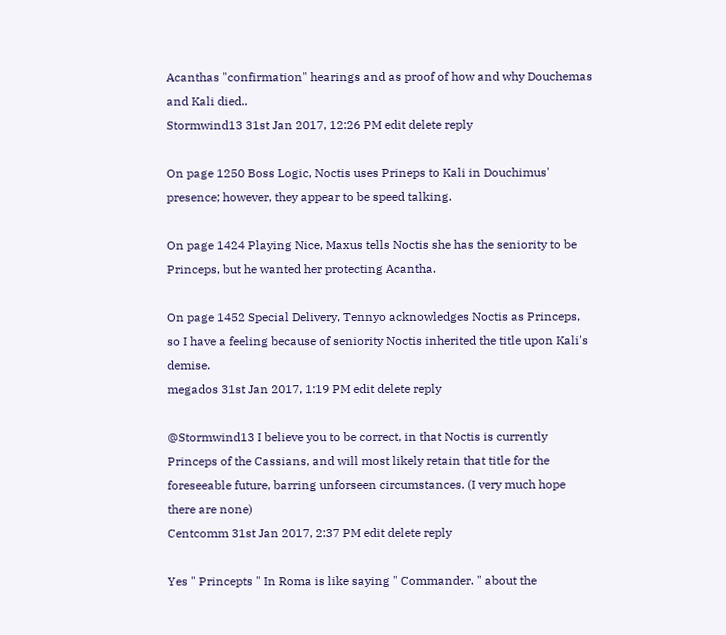Acanthas "confirmation" hearings and as proof of how and why Douchemas and Kali died..
Stormwind13 31st Jan 2017, 12:26 PM edit delete reply

On page 1250 Boss Logic, Noctis uses Prineps to Kali in Douchimus' presence; however, they appear to be speed talking.

On page 1424 Playing Nice, Maxus tells Noctis she has the seniority to be Princeps, but he wanted her protecting Acantha.

On page 1452 Special Delivery, Tennyo acknowledges Noctis as Princeps, so I have a feeling because of seniority Noctis inherited the title upon Kali's demise.
megados 31st Jan 2017, 1:19 PM edit delete reply

@Stormwind13 I believe you to be correct, in that Noctis is currently Princeps of the Cassians, and will most likely retain that title for the foreseeable future, barring unforseen circumstances. (I very much hope there are none)
Centcomm 31st Jan 2017, 2:37 PM edit delete reply

Yes " Princepts " In Roma is like saying " Commander. " about the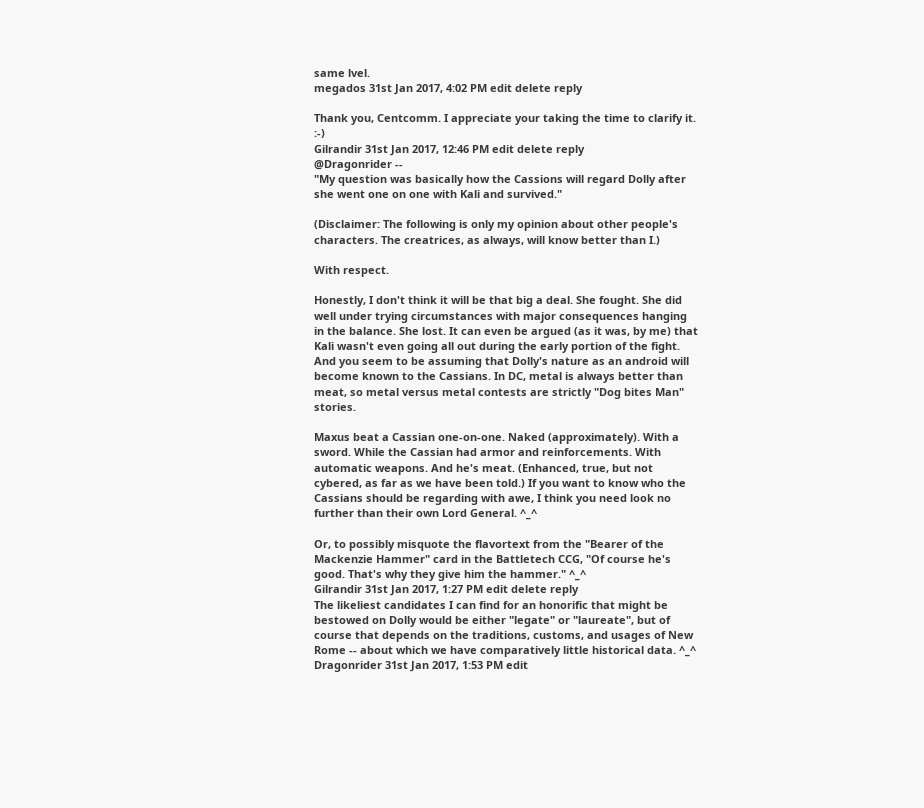same lvel.
megados 31st Jan 2017, 4:02 PM edit delete reply

Thank you, Centcomm. I appreciate your taking the time to clarify it. :-)
Gilrandir 31st Jan 2017, 12:46 PM edit delete reply
@Dragonrider --
"My question was basically how the Cassions will regard Dolly after she went one on one with Kali and survived."

(Disclaimer: The following is only my opinion about other people's characters. The creatrices, as always, will know better than I.)

With respect.

Honestly, I don't think it will be that big a deal. She fought. She did well under trying circumstances with major consequences hanging in the balance. She lost. It can even be argued (as it was, by me) that Kali wasn't even going all out during the early portion of the fight. And you seem to be assuming that Dolly's nature as an android will become known to the Cassians. In DC, metal is always better than meat, so metal versus metal contests are strictly "Dog bites Man" stories.

Maxus beat a Cassian one-on-one. Naked (approximately). With a sword. While the Cassian had armor and reinforcements. With automatic weapons. And he's meat. (Enhanced, true, but not cybered, as far as we have been told.) If you want to know who the Cassians should be regarding with awe, I think you need look no further than their own Lord General. ^_^

Or, to possibly misquote the flavortext from the "Bearer of the Mackenzie Hammer" card in the Battletech CCG, "Of course he's good. That's why they give him the hammer." ^_^
Gilrandir 31st Jan 2017, 1:27 PM edit delete reply
The likeliest candidates I can find for an honorific that might be bestowed on Dolly would be either "legate" or "laureate", but of course that depends on the traditions, customs, and usages of New Rome -- about which we have comparatively little historical data. ^_^
Dragonrider 31st Jan 2017, 1:53 PM edit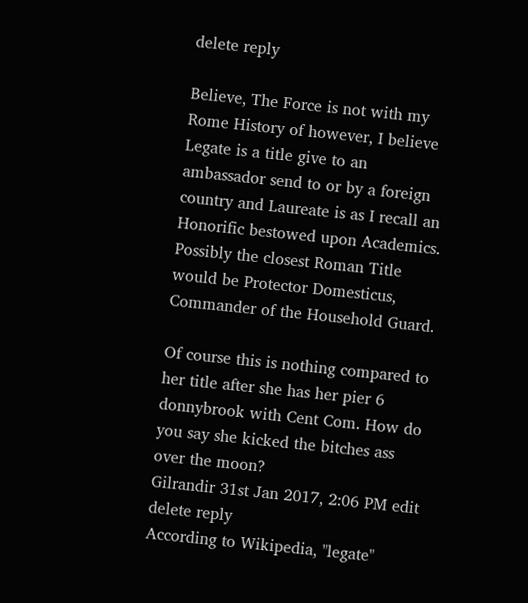delete reply

Believe, The Force is not with my Rome History of however, I believe Legate is a title give to an ambassador send to or by a foreign country and Laureate is as I recall an Honorific bestowed upon Academics. Possibly the closest Roman Title would be Protector Domesticus, Commander of the Household Guard.

Of course this is nothing compared to her title after she has her pier 6 donnybrook with Cent Com. How do you say she kicked the bitches ass over the moon?
Gilrandir 31st Jan 2017, 2:06 PM edit delete reply
According to Wikipedia, "legate"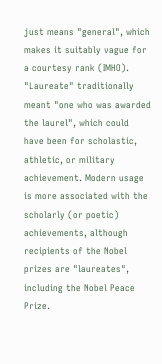just means "general", which makes it suitably vague for a courtesy rank (IMHO). "Laureate" traditionally meant "one who was awarded the laurel", which could have been for scholastic, athletic, or military achievement. Modern usage is more associated with the scholarly (or poetic) achievements, although recipients of the Nobel prizes are "laureates", including the Nobel Peace Prize.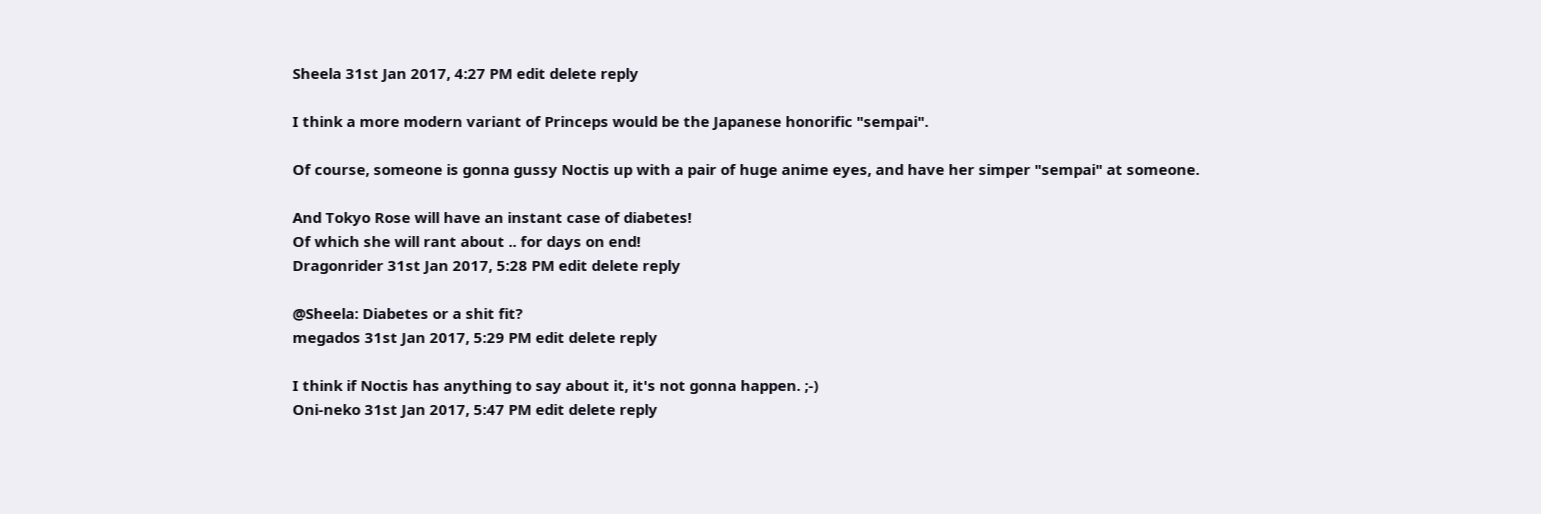Sheela 31st Jan 2017, 4:27 PM edit delete reply

I think a more modern variant of Princeps would be the Japanese honorific "sempai".

Of course, someone is gonna gussy Noctis up with a pair of huge anime eyes, and have her simper "sempai" at someone.

And Tokyo Rose will have an instant case of diabetes!
Of which she will rant about .. for days on end!
Dragonrider 31st Jan 2017, 5:28 PM edit delete reply

@Sheela: Diabetes or a shit fit?
megados 31st Jan 2017, 5:29 PM edit delete reply

I think if Noctis has anything to say about it, it's not gonna happen. ;-)
Oni-neko 31st Jan 2017, 5:47 PM edit delete reply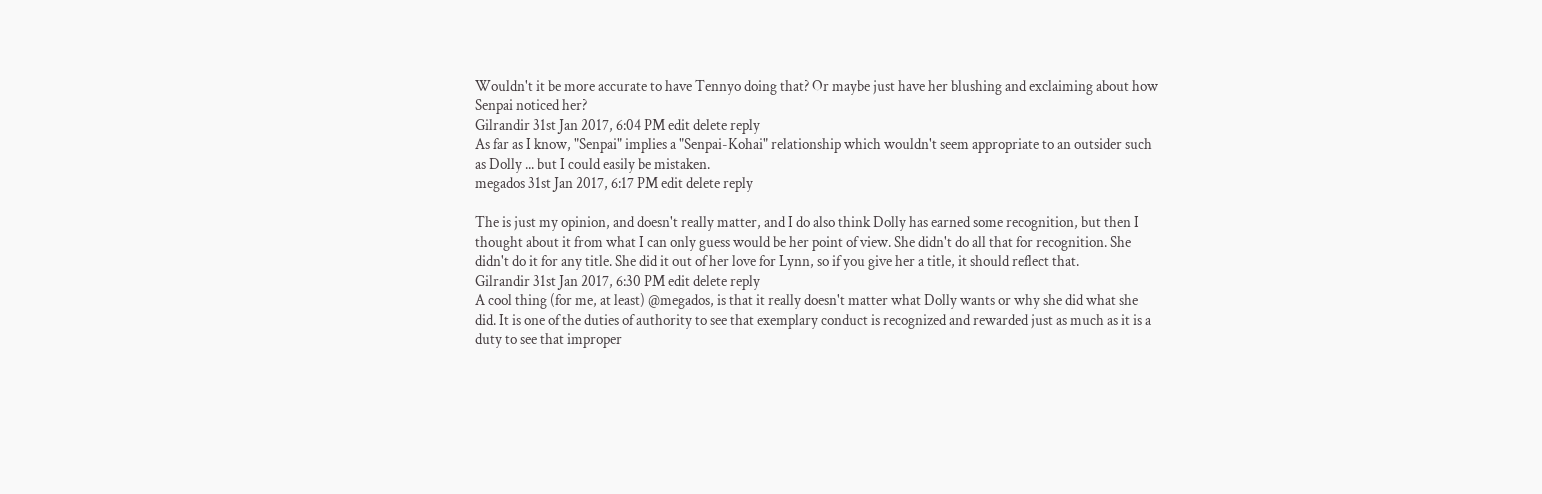Wouldn't it be more accurate to have Tennyo doing that? Or maybe just have her blushing and exclaiming about how Senpai noticed her?
Gilrandir 31st Jan 2017, 6:04 PM edit delete reply
As far as I know, "Senpai" implies a "Senpai-Kohai" relationship which wouldn't seem appropriate to an outsider such as Dolly ... but I could easily be mistaken.
megados 31st Jan 2017, 6:17 PM edit delete reply

The is just my opinion, and doesn't really matter, and I do also think Dolly has earned some recognition, but then I thought about it from what I can only guess would be her point of view. She didn't do all that for recognition. She didn't do it for any title. She did it out of her love for Lynn, so if you give her a title, it should reflect that.
Gilrandir 31st Jan 2017, 6:30 PM edit delete reply
A cool thing (for me, at least) @megados, is that it really doesn't matter what Dolly wants or why she did what she did. It is one of the duties of authority to see that exemplary conduct is recognized and rewarded just as much as it is a duty to see that improper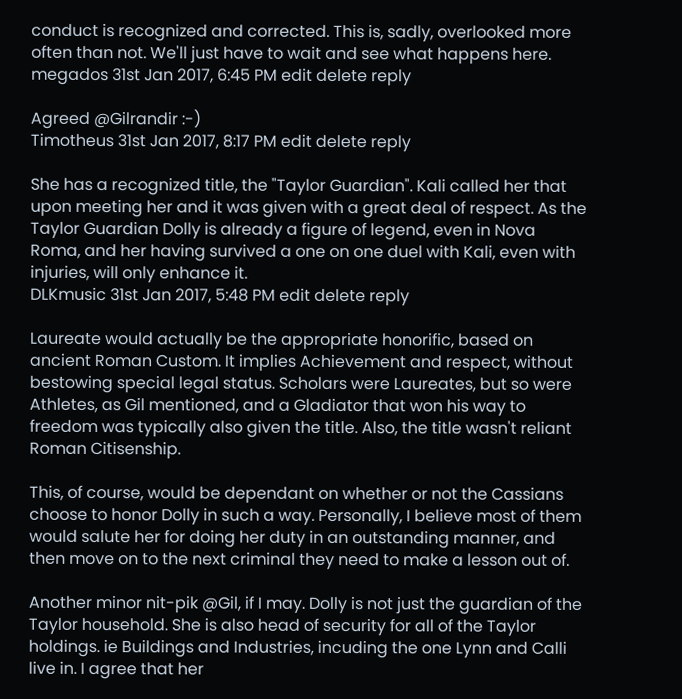conduct is recognized and corrected. This is, sadly, overlooked more often than not. We'll just have to wait and see what happens here.
megados 31st Jan 2017, 6:45 PM edit delete reply

Agreed @Gilrandir :-)
Timotheus 31st Jan 2017, 8:17 PM edit delete reply

She has a recognized title, the "Taylor Guardian". Kali called her that upon meeting her and it was given with a great deal of respect. As the Taylor Guardian Dolly is already a figure of legend, even in Nova Roma, and her having survived a one on one duel with Kali, even with injuries, will only enhance it.
DLKmusic 31st Jan 2017, 5:48 PM edit delete reply

Laureate would actually be the appropriate honorific, based on ancient Roman Custom. It implies Achievement and respect, without bestowing special legal status. Scholars were Laureates, but so were Athletes, as Gil mentioned, and a Gladiator that won his way to freedom was typically also given the title. Also, the title wasn't reliant Roman Citisenship.

This, of course, would be dependant on whether or not the Cassians choose to honor Dolly in such a way. Personally, I believe most of them would salute her for doing her duty in an outstanding manner, and then move on to the next criminal they need to make a lesson out of.

Another minor nit-pik @Gil, if I may. Dolly is not just the guardian of the Taylor household. She is also head of security for all of the Taylor holdings. ie Buildings and Industries, incuding the one Lynn and Calli live in. I agree that her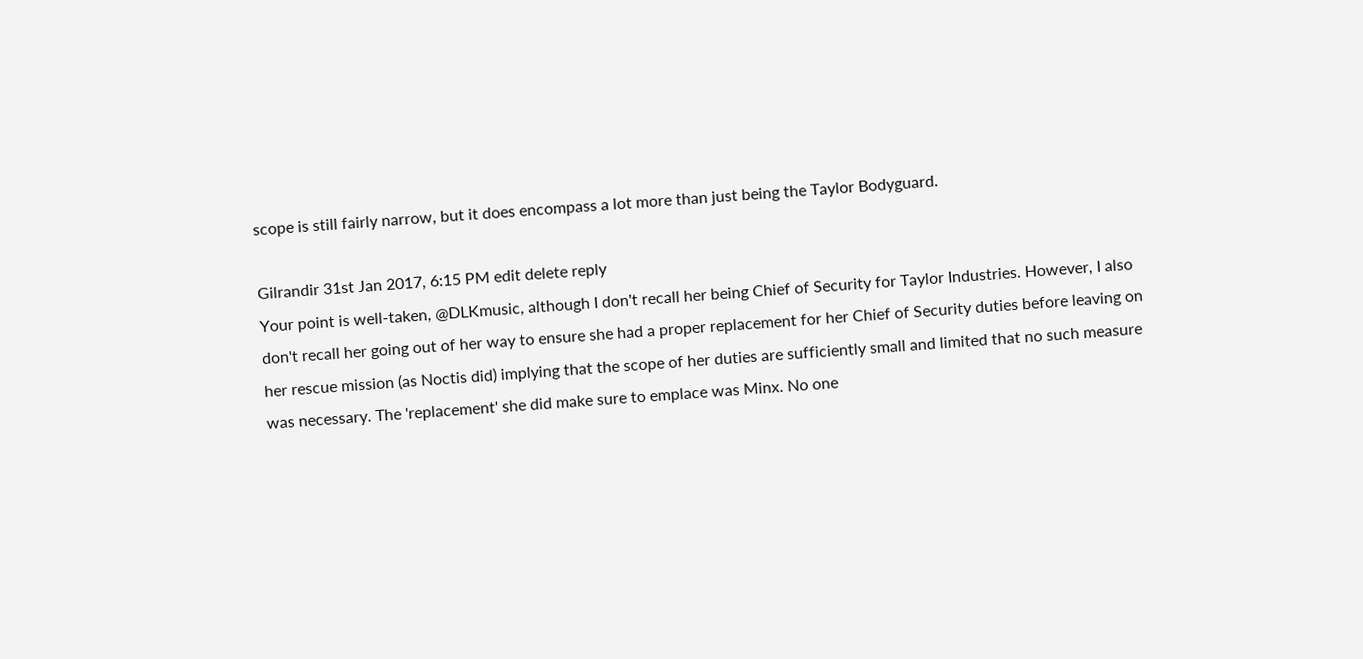scope is still fairly narrow, but it does encompass a lot more than just being the Taylor Bodyguard.

Gilrandir 31st Jan 2017, 6:15 PM edit delete reply
Your point is well-taken, @DLKmusic, although I don't recall her being Chief of Security for Taylor Industries. However, I also don't recall her going out of her way to ensure she had a proper replacement for her Chief of Security duties before leaving on her rescue mission (as Noctis did) implying that the scope of her duties are sufficiently small and limited that no such measure was necessary. The 'replacement' she did make sure to emplace was Minx. No one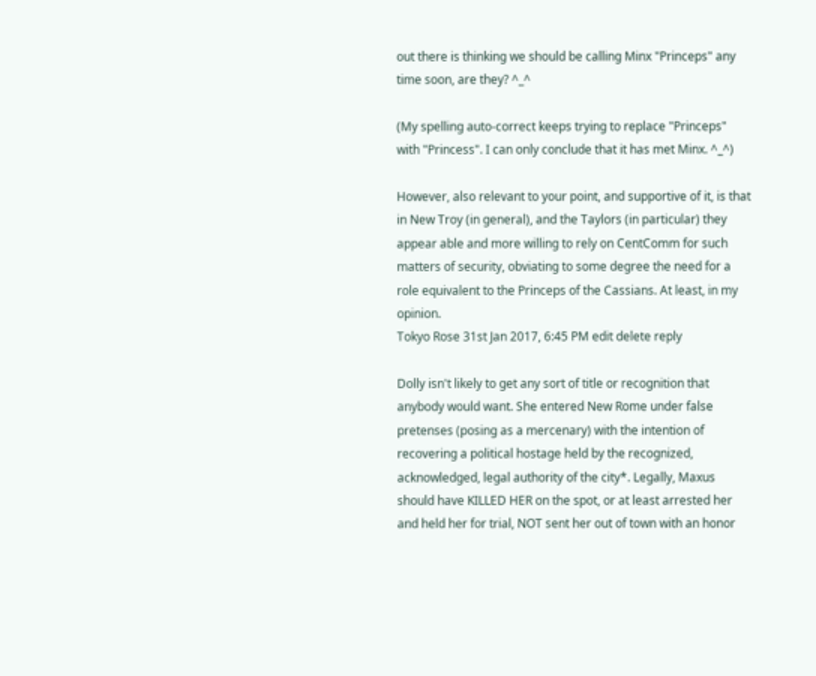out there is thinking we should be calling Minx "Princeps" any time soon, are they? ^_^

(My spelling auto-correct keeps trying to replace "Princeps" with "Princess". I can only conclude that it has met Minx. ^_^)

However, also relevant to your point, and supportive of it, is that in New Troy (in general), and the Taylors (in particular) they appear able and more willing to rely on CentComm for such matters of security, obviating to some degree the need for a role equivalent to the Princeps of the Cassians. At least, in my opinion.
Tokyo Rose 31st Jan 2017, 6:45 PM edit delete reply

Dolly isn't likely to get any sort of title or recognition that anybody would want. She entered New Rome under false pretenses (posing as a mercenary) with the intention of recovering a political hostage held by the recognized, acknowledged, legal authority of the city*. Legally, Maxus should have KILLED HER on the spot, or at least arrested her and held her for trial, NOT sent her out of town with an honor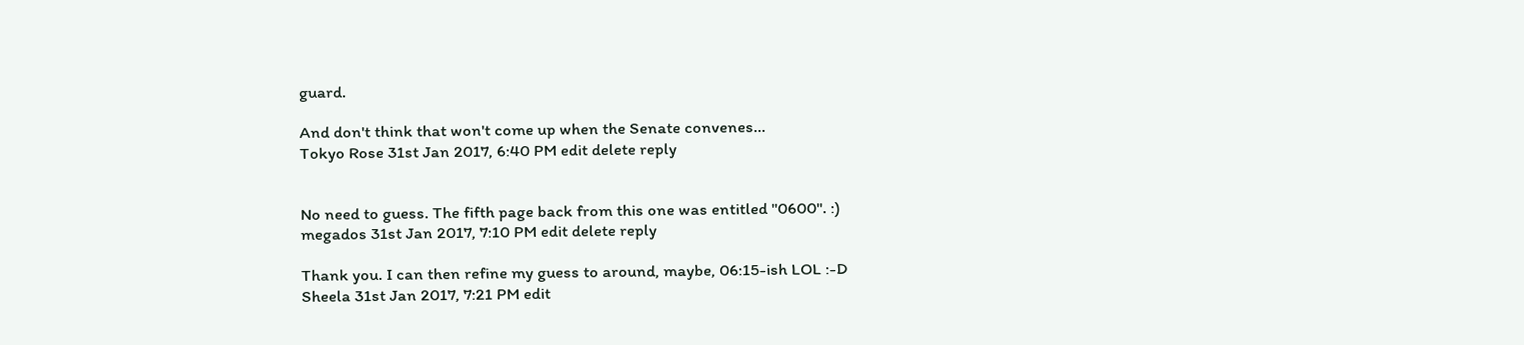guard.

And don't think that won't come up when the Senate convenes...
Tokyo Rose 31st Jan 2017, 6:40 PM edit delete reply


No need to guess. The fifth page back from this one was entitled "0600". :)
megados 31st Jan 2017, 7:10 PM edit delete reply

Thank you. I can then refine my guess to around, maybe, 06:15-ish LOL :-D
Sheela 31st Jan 2017, 7:21 PM edit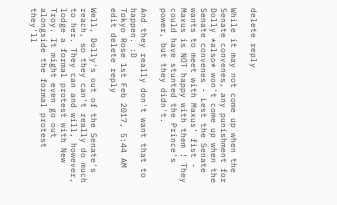delete reply

While it may not come up when the Senate convenes, any punishment for Dolly *also* won't come up when the Senate convenes - Lest the Senate wants to meet with Maxus' fist - Maxus is NOT happy with them ! They could have stunted the Prince's power, but they didn't.

And they really don't want that to happen. :D
Tokyo Rose 1st Feb 2017, 5:44 AM edit delete reply

Well, Dolly's out of the Senate's reach, so they can't really do much to her. They can and will, however, lodge a formal protest with New Troy. It might even go out alongside the formal protest they'll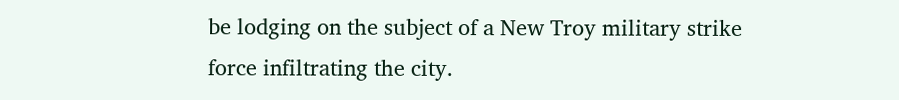be lodging on the subject of a New Troy military strike force infiltrating the city.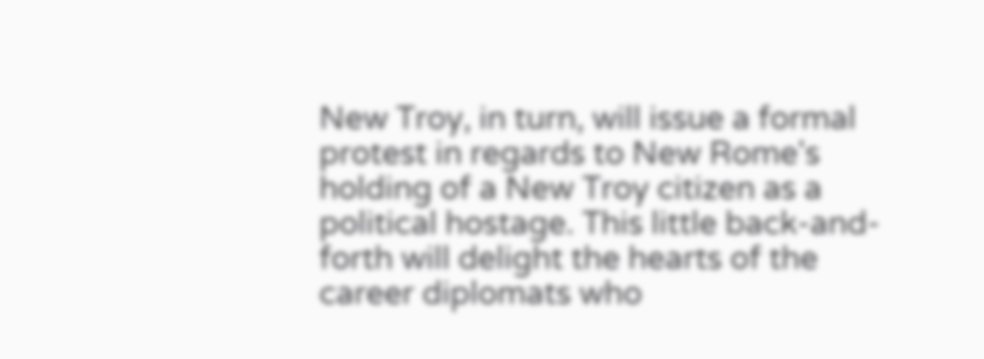New Troy, in turn, will issue a formal protest in regards to New Rome's holding of a New Troy citizen as a political hostage. This little back-and-forth will delight the hearts of the career diplomats who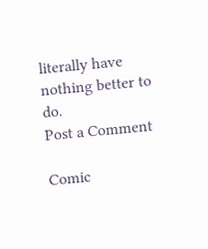literally have nothing better to do.
Post a Comment

Comic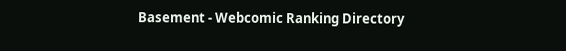Basement - Webcomic Ranking Directory